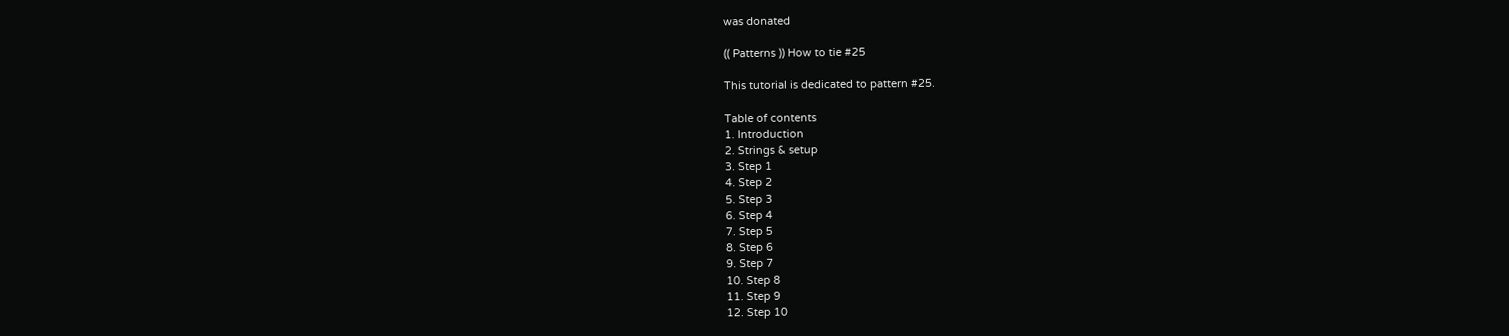was donated

(( Patterns )) How to tie #25

This tutorial is dedicated to pattern #25.

Table of contents
1. Introduction
2. Strings & setup
3. Step 1
4. Step 2
5. Step 3
6. Step 4
7. Step 5
8. Step 6
9. Step 7
10. Step 8
11. Step 9
12. Step 10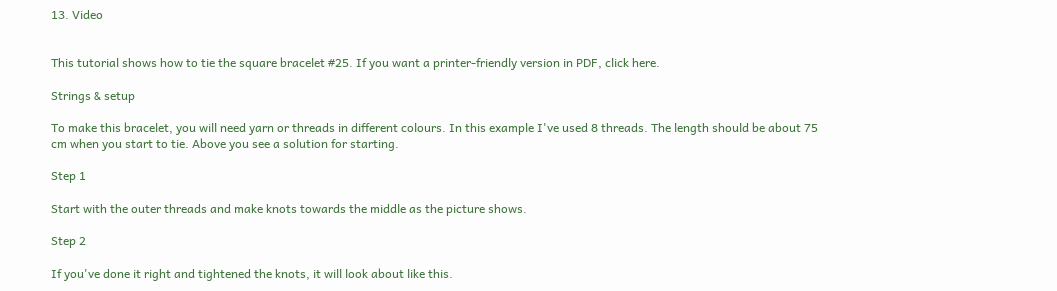13. Video


This tutorial shows how to tie the square bracelet #25. If you want a printer-friendly version in PDF, click here.

Strings & setup

To make this bracelet, you will need yarn or threads in different colours. In this example I've used 8 threads. The length should be about 75 cm when you start to tie. Above you see a solution for starting.

Step 1

Start with the outer threads and make knots towards the middle as the picture shows.

Step 2

If you've done it right and tightened the knots, it will look about like this.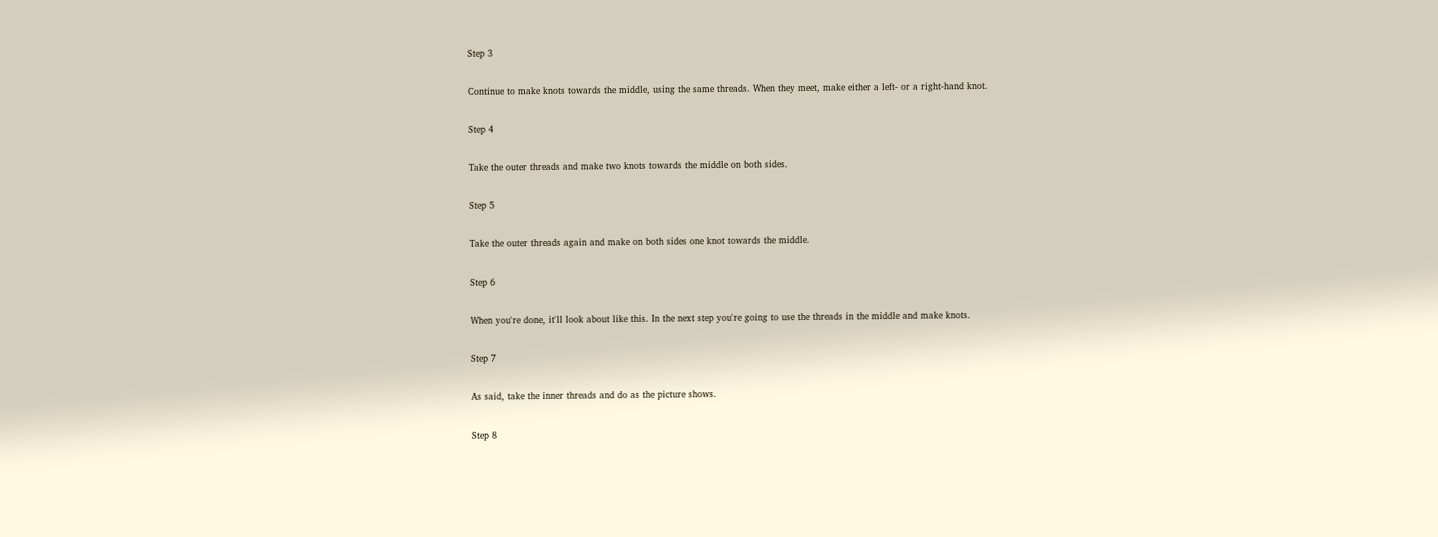Step 3

Continue to make knots towards the middle, using the same threads. When they meet, make either a left- or a right-hand knot.

Step 4

Take the outer threads and make two knots towards the middle on both sides.

Step 5

Take the outer threads again and make on both sides one knot towards the middle.

Step 6

When you're done, it'll look about like this. In the next step you're going to use the threads in the middle and make knots.

Step 7

As said, take the inner threads and do as the picture shows.

Step 8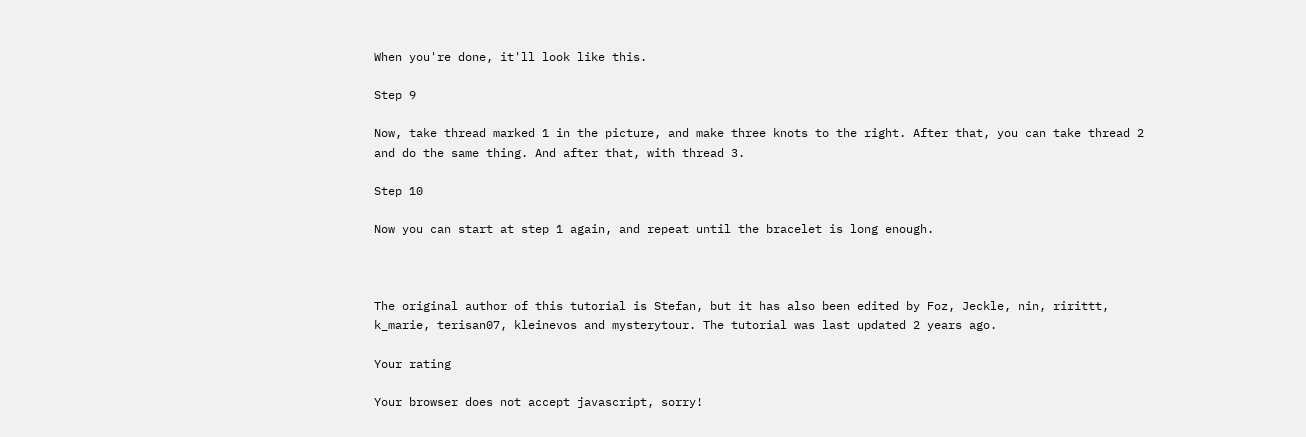When you're done, it'll look like this.

Step 9

Now, take thread marked 1 in the picture, and make three knots to the right. After that, you can take thread 2 and do the same thing. And after that, with thread 3.

Step 10

Now you can start at step 1 again, and repeat until the bracelet is long enough.



The original author of this tutorial is Stefan, but it has also been edited by Foz, Jeckle, nin, ririttt, k_marie, terisan07, kleinevos and mysterytour. The tutorial was last updated 2 years ago.

Your rating

Your browser does not accept javascript, sorry!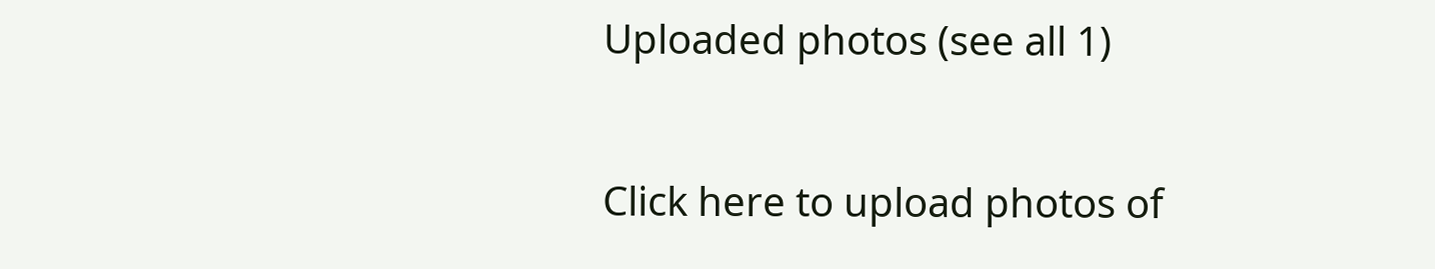Uploaded photos (see all 1)

Click here to upload photos of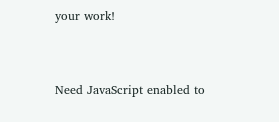your work!


Need JavaScript enabled to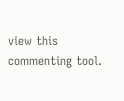view this commenting tool.